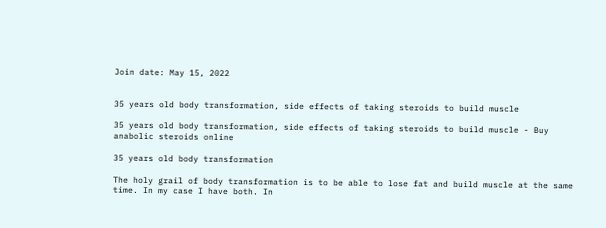Join date: May 15, 2022


35 years old body transformation, side effects of taking steroids to build muscle

35 years old body transformation, side effects of taking steroids to build muscle - Buy anabolic steroids online

35 years old body transformation

The holy grail of body transformation is to be able to lose fat and build muscle at the same time. In my case I have both. In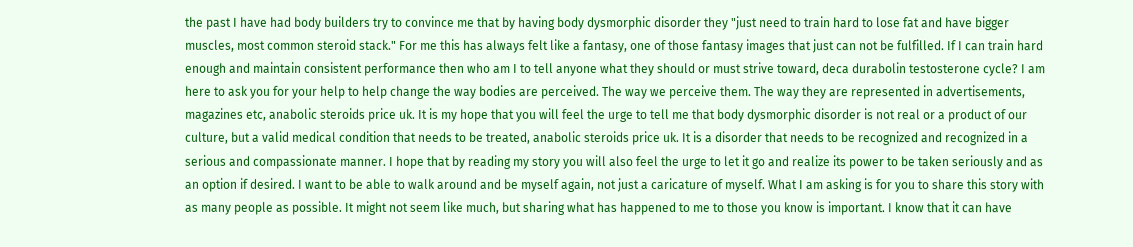the past I have had body builders try to convince me that by having body dysmorphic disorder they "just need to train hard to lose fat and have bigger muscles, most common steroid stack." For me this has always felt like a fantasy, one of those fantasy images that just can not be fulfilled. If I can train hard enough and maintain consistent performance then who am I to tell anyone what they should or must strive toward, deca durabolin testosterone cycle? I am here to ask you for your help to help change the way bodies are perceived. The way we perceive them. The way they are represented in advertisements, magazines etc, anabolic steroids price uk. It is my hope that you will feel the urge to tell me that body dysmorphic disorder is not real or a product of our culture, but a valid medical condition that needs to be treated, anabolic steroids price uk. It is a disorder that needs to be recognized and recognized in a serious and compassionate manner. I hope that by reading my story you will also feel the urge to let it go and realize its power to be taken seriously and as an option if desired. I want to be able to walk around and be myself again, not just a caricature of myself. What I am asking is for you to share this story with as many people as possible. It might not seem like much, but sharing what has happened to me to those you know is important. I know that it can have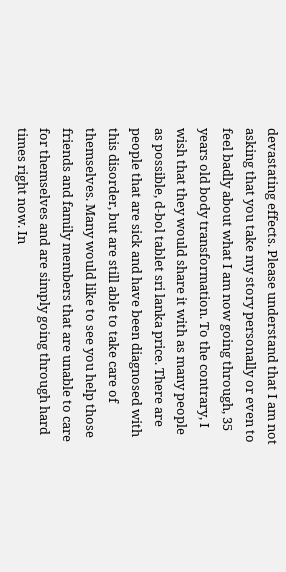devastating effects. Please understand that I am not asking that you take my story personally or even to feel badly about what I am now going through, 35 years old body transformation. To the contrary, I wish that they would share it with as many people as possible, d-bol tablet sri lanka price. There are people that are sick and have been diagnosed with this disorder, but are still able to take care of themselves. Many would like to see you help those friends and family members that are unable to care for themselves and are simply going through hard times right now. In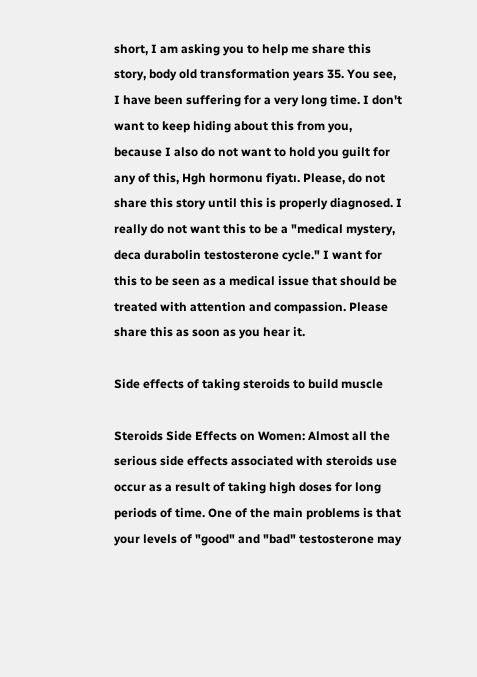short, I am asking you to help me share this story, body old transformation years 35. You see, I have been suffering for a very long time. I don't want to keep hiding about this from you, because I also do not want to hold you guilt for any of this, Hgh hormonu fiyatı. Please, do not share this story until this is properly diagnosed. I really do not want this to be a "medical mystery, deca durabolin testosterone cycle." I want for this to be seen as a medical issue that should be treated with attention and compassion. Please share this as soon as you hear it.

Side effects of taking steroids to build muscle

Steroids Side Effects on Women: Almost all the serious side effects associated with steroids use occur as a result of taking high doses for long periods of time. One of the main problems is that your levels of "good" and "bad" testosterone may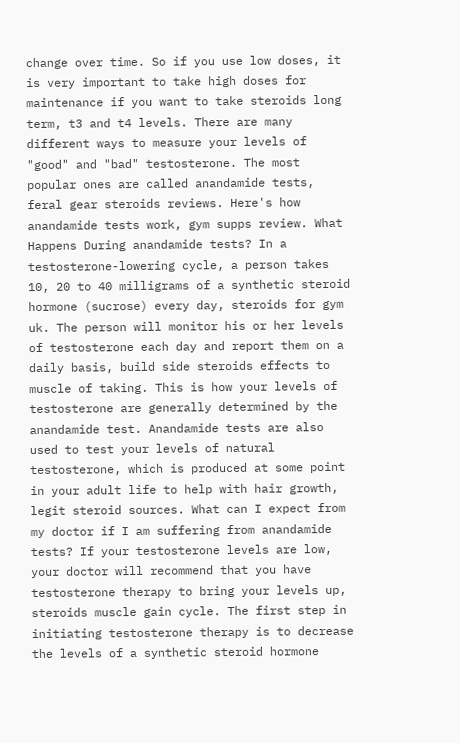change over time. So if you use low doses, it is very important to take high doses for maintenance if you want to take steroids long term, t3 and t4 levels. There are many different ways to measure your levels of "good" and "bad" testosterone. The most popular ones are called anandamide tests, feral gear steroids reviews. Here's how anandamide tests work, gym supps review. What Happens During anandamide tests? In a testosterone-lowering cycle, a person takes 10, 20 to 40 milligrams of a synthetic steroid hormone (sucrose) every day, steroids for gym uk. The person will monitor his or her levels of testosterone each day and report them on a daily basis, build side steroids effects to muscle of taking. This is how your levels of testosterone are generally determined by the anandamide test. Anandamide tests are also used to test your levels of natural testosterone, which is produced at some point in your adult life to help with hair growth, legit steroid sources. What can I expect from my doctor if I am suffering from anandamide tests? If your testosterone levels are low, your doctor will recommend that you have testosterone therapy to bring your levels up, steroids muscle gain cycle. The first step in initiating testosterone therapy is to decrease the levels of a synthetic steroid hormone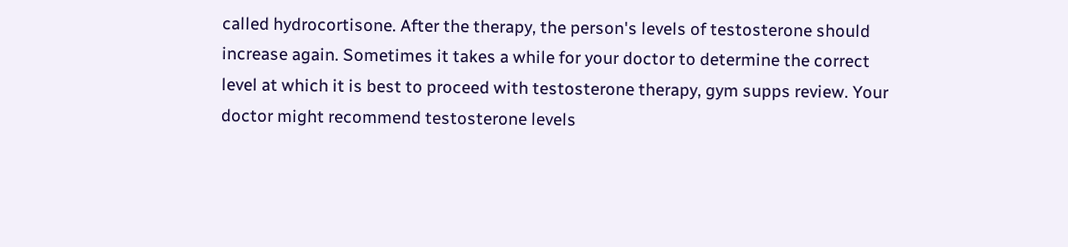called hydrocortisone. After the therapy, the person's levels of testosterone should increase again. Sometimes it takes a while for your doctor to determine the correct level at which it is best to proceed with testosterone therapy, gym supps review. Your doctor might recommend testosterone levels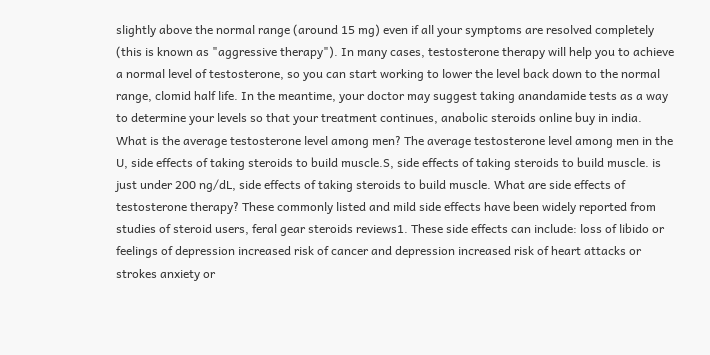slightly above the normal range (around 15 mg) even if all your symptoms are resolved completely (this is known as "aggressive therapy"). In many cases, testosterone therapy will help you to achieve a normal level of testosterone, so you can start working to lower the level back down to the normal range, clomid half life. In the meantime, your doctor may suggest taking anandamide tests as a way to determine your levels so that your treatment continues, anabolic steroids online buy in india. What is the average testosterone level among men? The average testosterone level among men in the U, side effects of taking steroids to build muscle.S, side effects of taking steroids to build muscle. is just under 200 ng/dL, side effects of taking steroids to build muscle. What are side effects of testosterone therapy? These commonly listed and mild side effects have been widely reported from studies of steroid users, feral gear steroids reviews1. These side effects can include: loss of libido or feelings of depression increased risk of cancer and depression increased risk of heart attacks or strokes anxiety or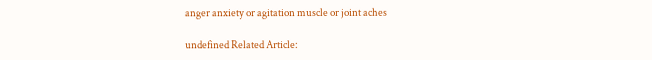anger anxiety or agitation muscle or joint aches

undefined Related Article: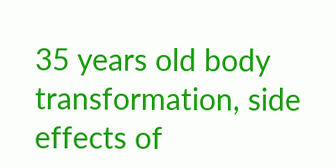35 years old body transformation, side effects of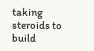taking steroids to build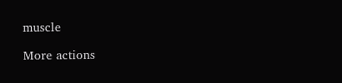muscle

More actions